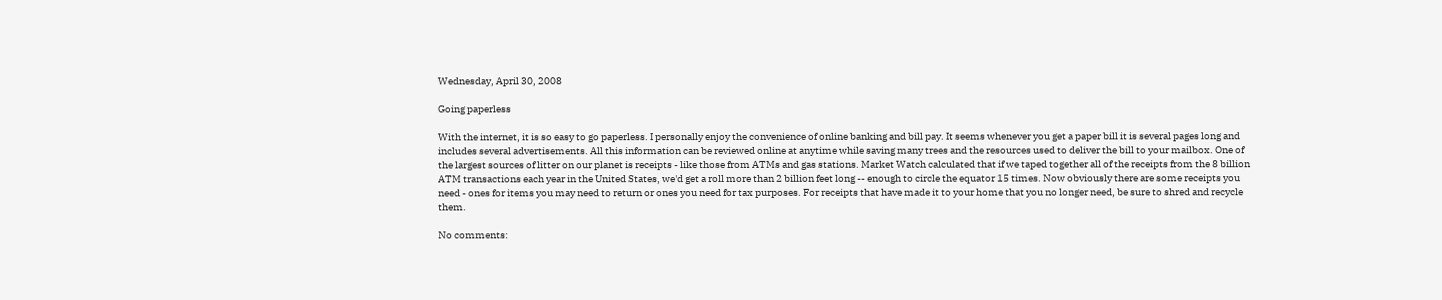Wednesday, April 30, 2008

Going paperless

With the internet, it is so easy to go paperless. I personally enjoy the convenience of online banking and bill pay. It seems whenever you get a paper bill it is several pages long and includes several advertisements. All this information can be reviewed online at anytime while saving many trees and the resources used to deliver the bill to your mailbox. One of the largest sources of litter on our planet is receipts - like those from ATMs and gas stations. Market Watch calculated that if we taped together all of the receipts from the 8 billion ATM transactions each year in the United States, we'd get a roll more than 2 billion feet long -- enough to circle the equator 15 times. Now obviously there are some receipts you need - ones for items you may need to return or ones you need for tax purposes. For receipts that have made it to your home that you no longer need, be sure to shred and recycle them.

No comments: